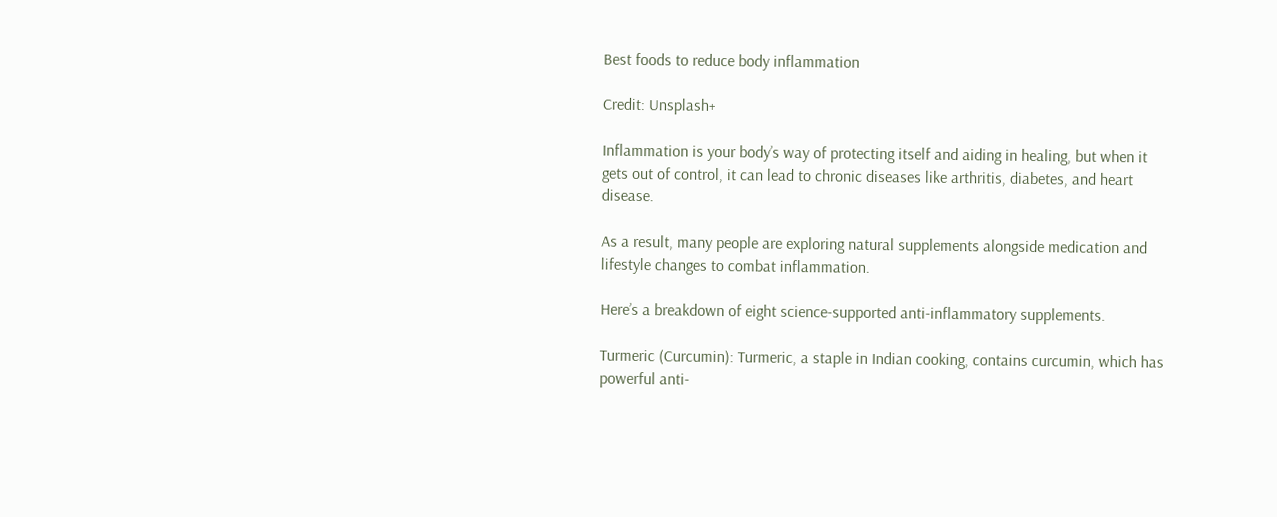Best foods to reduce body inflammation

Credit: Unsplash+

Inflammation is your body’s way of protecting itself and aiding in healing, but when it gets out of control, it can lead to chronic diseases like arthritis, diabetes, and heart disease.

As a result, many people are exploring natural supplements alongside medication and lifestyle changes to combat inflammation.

Here’s a breakdown of eight science-supported anti-inflammatory supplements.

Turmeric (Curcumin): Turmeric, a staple in Indian cooking, contains curcumin, which has powerful anti-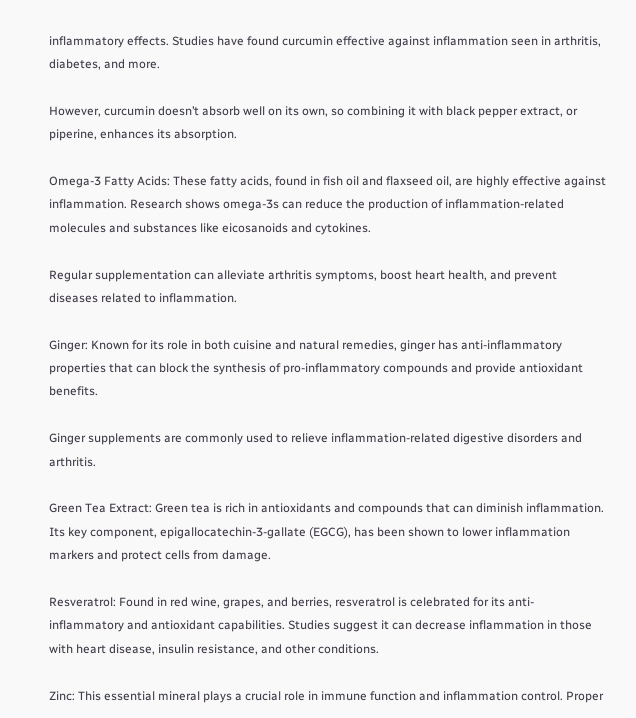inflammatory effects. Studies have found curcumin effective against inflammation seen in arthritis, diabetes, and more.

However, curcumin doesn’t absorb well on its own, so combining it with black pepper extract, or piperine, enhances its absorption.

Omega-3 Fatty Acids: These fatty acids, found in fish oil and flaxseed oil, are highly effective against inflammation. Research shows omega-3s can reduce the production of inflammation-related molecules and substances like eicosanoids and cytokines.

Regular supplementation can alleviate arthritis symptoms, boost heart health, and prevent diseases related to inflammation.

Ginger: Known for its role in both cuisine and natural remedies, ginger has anti-inflammatory properties that can block the synthesis of pro-inflammatory compounds and provide antioxidant benefits.

Ginger supplements are commonly used to relieve inflammation-related digestive disorders and arthritis.

Green Tea Extract: Green tea is rich in antioxidants and compounds that can diminish inflammation. Its key component, epigallocatechin-3-gallate (EGCG), has been shown to lower inflammation markers and protect cells from damage.

Resveratrol: Found in red wine, grapes, and berries, resveratrol is celebrated for its anti-inflammatory and antioxidant capabilities. Studies suggest it can decrease inflammation in those with heart disease, insulin resistance, and other conditions.

Zinc: This essential mineral plays a crucial role in immune function and inflammation control. Proper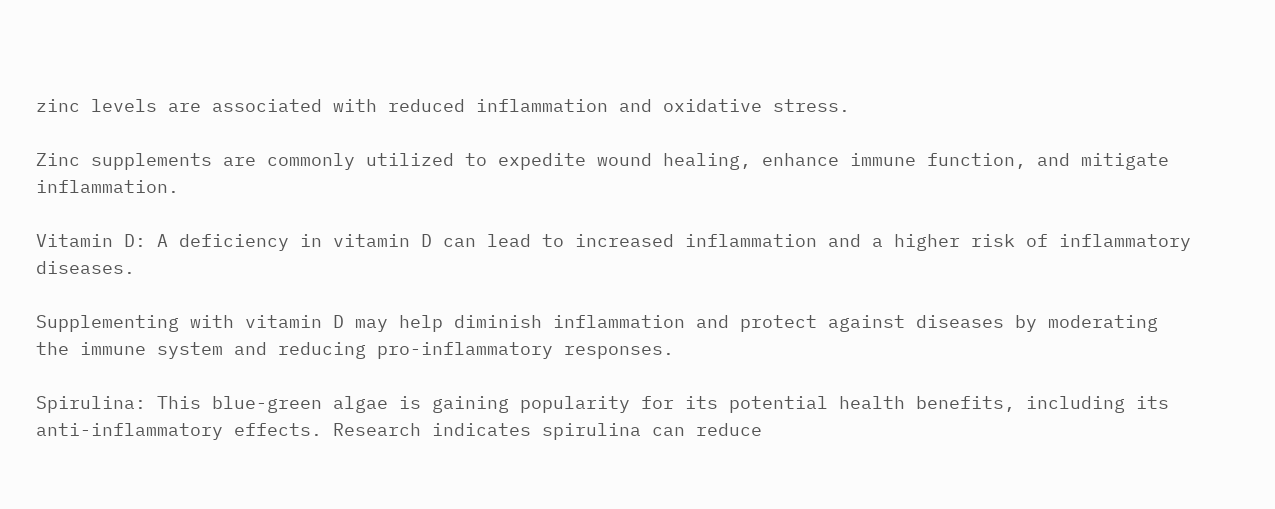zinc levels are associated with reduced inflammation and oxidative stress.

Zinc supplements are commonly utilized to expedite wound healing, enhance immune function, and mitigate inflammation.

Vitamin D: A deficiency in vitamin D can lead to increased inflammation and a higher risk of inflammatory diseases.

Supplementing with vitamin D may help diminish inflammation and protect against diseases by moderating the immune system and reducing pro-inflammatory responses.

Spirulina: This blue-green algae is gaining popularity for its potential health benefits, including its anti-inflammatory effects. Research indicates spirulina can reduce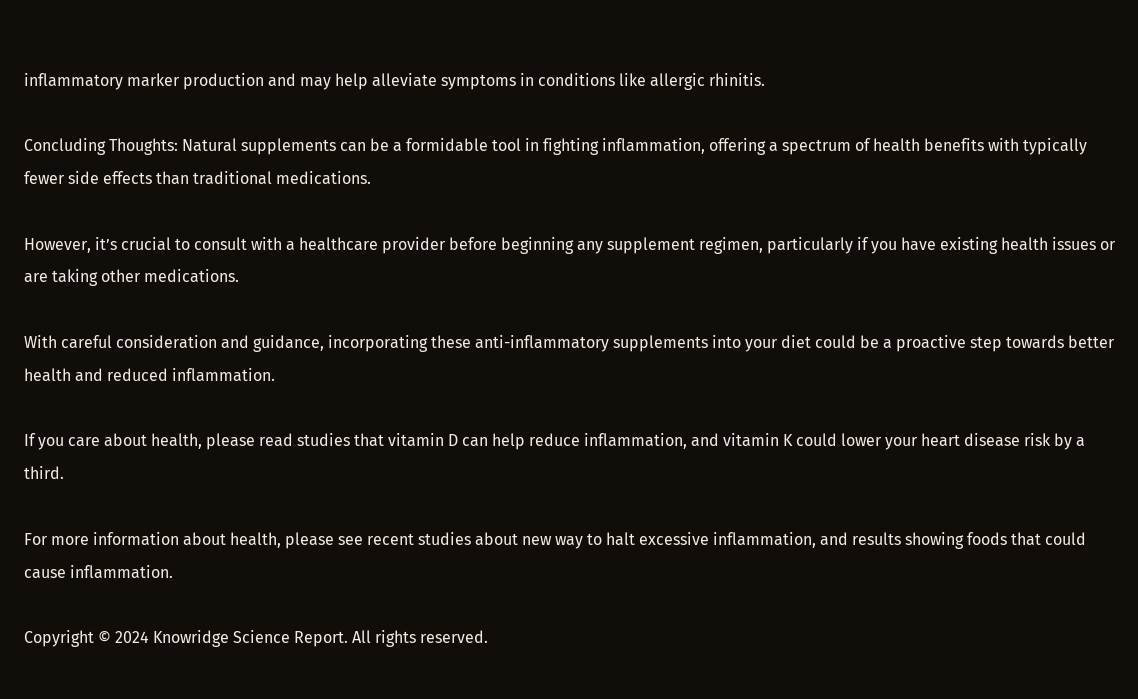inflammatory marker production and may help alleviate symptoms in conditions like allergic rhinitis.

Concluding Thoughts: Natural supplements can be a formidable tool in fighting inflammation, offering a spectrum of health benefits with typically fewer side effects than traditional medications.

However, it’s crucial to consult with a healthcare provider before beginning any supplement regimen, particularly if you have existing health issues or are taking other medications.

With careful consideration and guidance, incorporating these anti-inflammatory supplements into your diet could be a proactive step towards better health and reduced inflammation.

If you care about health, please read studies that vitamin D can help reduce inflammation, and vitamin K could lower your heart disease risk by a third.

For more information about health, please see recent studies about new way to halt excessive inflammation, and results showing foods that could cause inflammation.

Copyright © 2024 Knowridge Science Report. All rights reserved.